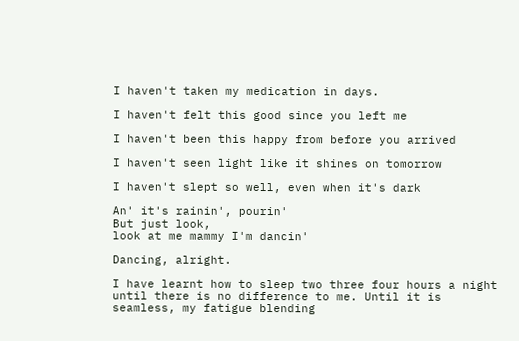I haven't taken my medication in days.

I haven't felt this good since you left me

I haven't been this happy from before you arrived

I haven't seen light like it shines on tomorrow

I haven't slept so well, even when it's dark

An' it's rainin', pourin'
But just look,
look at me mammy I'm dancin'

Dancing, alright.

I have learnt how to sleep two three four hours a night until there is no difference to me. Until it is seamless, my fatigue blending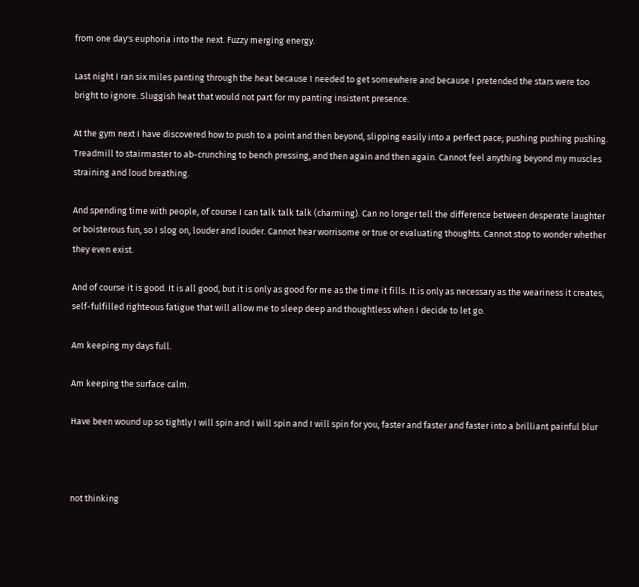from one day's euphoria into the next. Fuzzy merging energy.

Last night I ran six miles panting through the heat because I needed to get somewhere and because I pretended the stars were too bright to ignore. Sluggish heat that would not part for my panting insistent presence.

At the gym next I have discovered how to push to a point and then beyond, slipping easily into a perfect pace; pushing pushing pushing. Treadmill to stairmaster to ab-crunching to bench pressing, and then again and then again. Cannot feel anything beyond my muscles straining and loud breathing.

And spending time with people, of course I can talk talk talk (charming). Can no longer tell the difference between desperate laughter or boisterous fun, so I slog on, louder and louder. Cannot hear worrisome or true or evaluating thoughts. Cannot stop to wonder whether they even exist.

And of course it is good. It is all good, but it is only as good for me as the time it fills. It is only as necessary as the weariness it creates, self-fulfilled righteous fatigue that will allow me to sleep deep and thoughtless when I decide to let go.

Am keeping my days full.

Am keeping the surface calm.

Have been wound up so tightly I will spin and I will spin and I will spin for you, faster and faster and faster into a brilliant painful blur



not thinking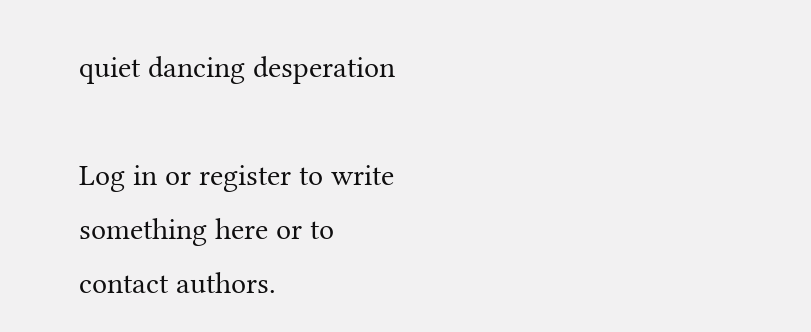quiet dancing desperation

Log in or register to write something here or to contact authors.